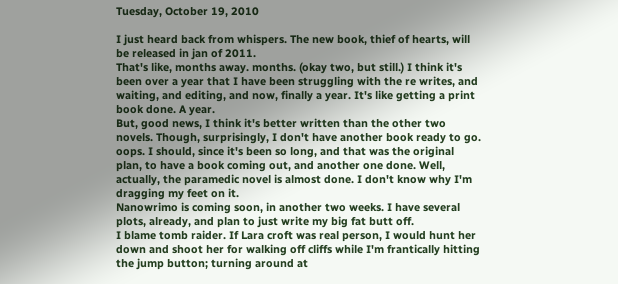Tuesday, October 19, 2010

I just heard back from whispers. The new book, thief of hearts, will be released in jan of 2011.
That's like, months away. months. (okay two, but still.) I think it's been over a year that I have been struggling with the re writes, and waiting, and editing, and now, finally a year. It's like getting a print book done. A year.
But, good news, I think it's better written than the other two novels. Though, surprisingly, I don't have another book ready to go. oops. I should, since it's been so long, and that was the original plan, to have a book coming out, and another one done. Well, actually, the paramedic novel is almost done. I don't know why I'm dragging my feet on it.
Nanowrimo is coming soon, in another two weeks. I have several plots, already, and plan to just write my big fat butt off.
I blame tomb raider. If Lara croft was real person, I would hunt her down and shoot her for walking off cliffs while I'm frantically hitting the jump button; turning around at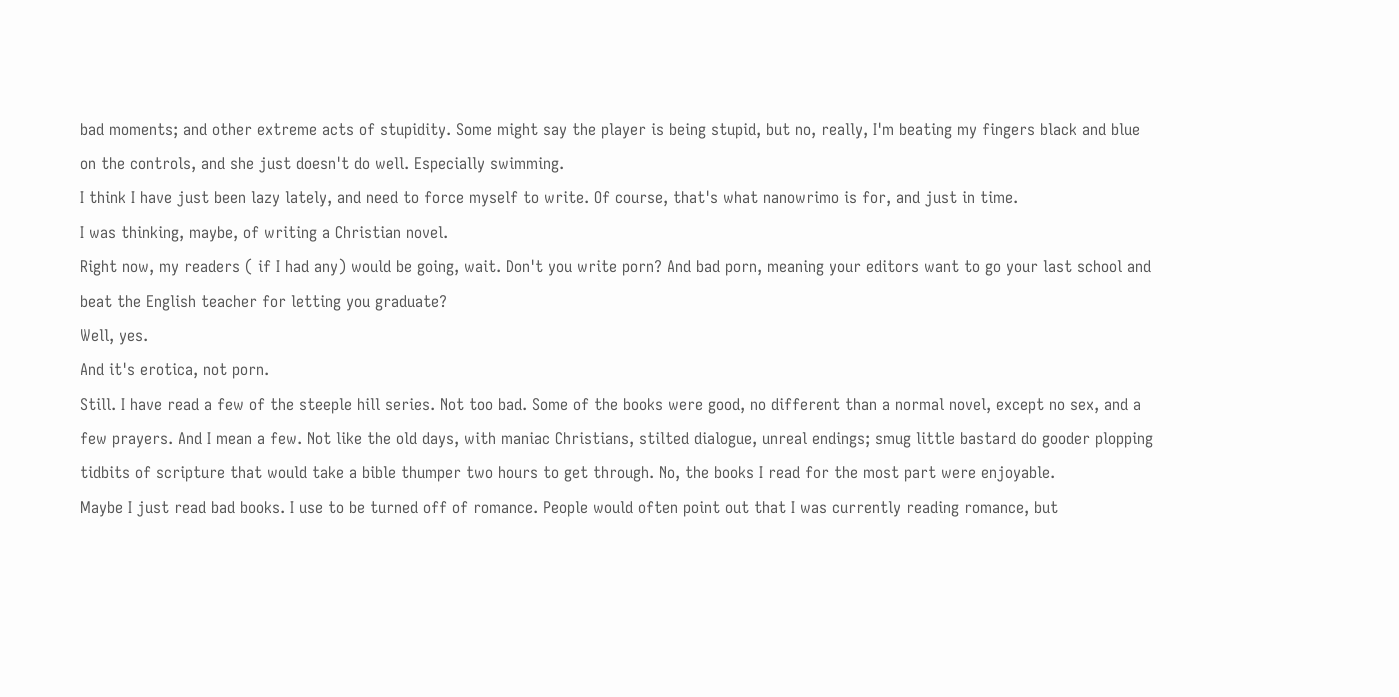bad moments; and other extreme acts of stupidity. Some might say the player is being stupid, but no, really, I'm beating my fingers black and blue on the controls, and she just doesn't do well. Especially swimming.
I think I have just been lazy lately, and need to force myself to write. Of course, that's what nanowrimo is for, and just in time.
I was thinking, maybe, of writing a Christian novel.
Right now, my readers ( if I had any) would be going, wait. Don't you write porn? And bad porn, meaning your editors want to go your last school and beat the English teacher for letting you graduate?
Well, yes.
And it's erotica, not porn.
Still. I have read a few of the steeple hill series. Not too bad. Some of the books were good, no different than a normal novel, except no sex, and a few prayers. And I mean a few. Not like the old days, with maniac Christians, stilted dialogue, unreal endings; smug little bastard do gooder plopping tidbits of scripture that would take a bible thumper two hours to get through. No, the books I read for the most part were enjoyable.
Maybe I just read bad books. I use to be turned off of romance. People would often point out that I was currently reading romance, but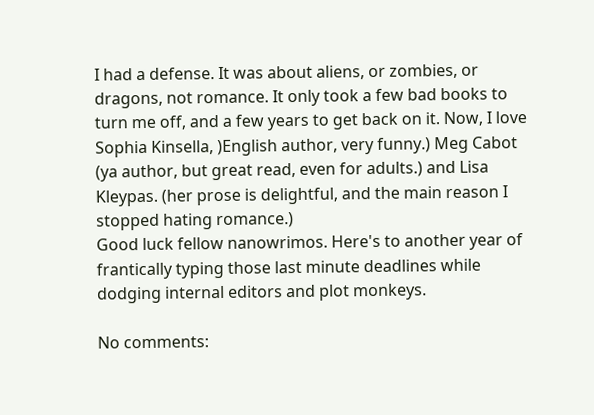I had a defense. It was about aliens, or zombies, or dragons, not romance. It only took a few bad books to turn me off, and a few years to get back on it. Now, I love Sophia Kinsella, )English author, very funny.) Meg Cabot (ya author, but great read, even for adults.) and Lisa Kleypas. (her prose is delightful, and the main reason I stopped hating romance.)
Good luck fellow nanowrimos. Here's to another year of frantically typing those last minute deadlines while dodging internal editors and plot monkeys.

No comments: